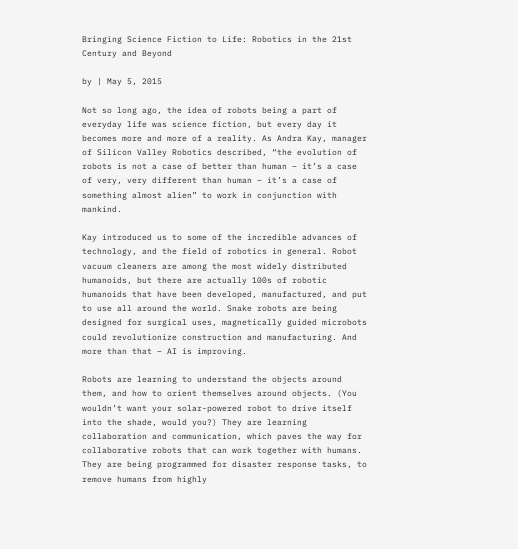Bringing Science Fiction to Life: Robotics in the 21st Century and Beyond

by | May 5, 2015

Not so long ago, the idea of robots being a part of everyday life was science fiction, but every day it becomes more and more of a reality. As Andra Kay, manager of Silicon Valley Robotics described, “the evolution of robots is not a case of better than human – it’s a case of very, very different than human – it’s a case of something almost alien” to work in conjunction with mankind.

Kay introduced us to some of the incredible advances of technology, and the field of robotics in general. Robot vacuum cleaners are among the most widely distributed humanoids, but there are actually 100s of robotic humanoids that have been developed, manufactured, and put to use all around the world. Snake robots are being designed for surgical uses, magnetically guided microbots could revolutionize construction and manufacturing. And more than that – AI is improving.

Robots are learning to understand the objects around them, and how to orient themselves around objects. (You wouldn’t want your solar-powered robot to drive itself into the shade, would you?) They are learning collaboration and communication, which paves the way for collaborative robots that can work together with humans. They are being programmed for disaster response tasks, to remove humans from highly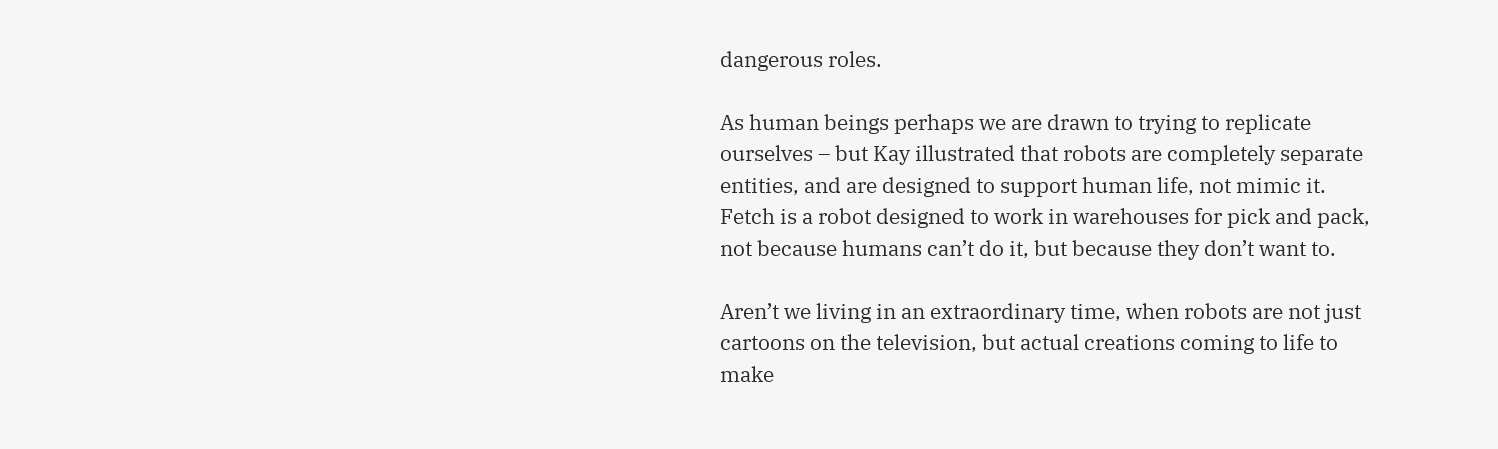dangerous roles.

As human beings perhaps we are drawn to trying to replicate ourselves – but Kay illustrated that robots are completely separate entities, and are designed to support human life, not mimic it. Fetch is a robot designed to work in warehouses for pick and pack, not because humans can’t do it, but because they don’t want to.

Aren’t we living in an extraordinary time, when robots are not just cartoons on the television, but actual creations coming to life to make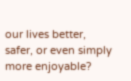our lives better, safer, or even simply more enjoyable?